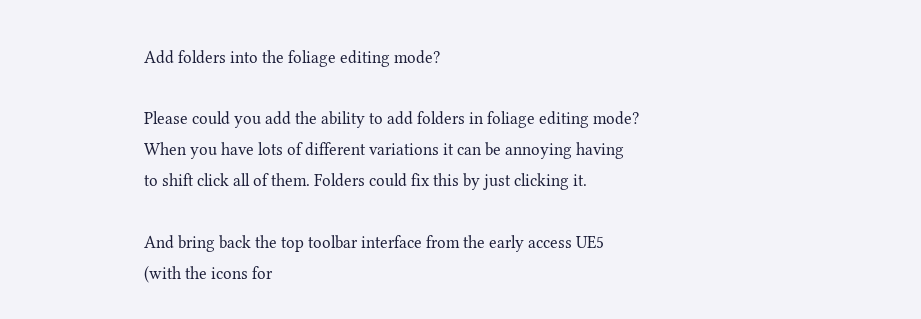Add folders into the foliage editing mode?

Please could you add the ability to add folders in foliage editing mode? When you have lots of different variations it can be annoying having to shift click all of them. Folders could fix this by just clicking it.

And bring back the top toolbar interface from the early access UE5 (with the icons for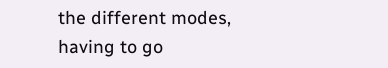the different modes, having to go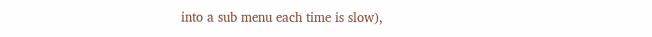into a sub menu each time is slow),